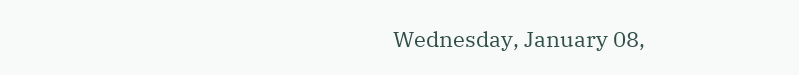Wednesday, January 08,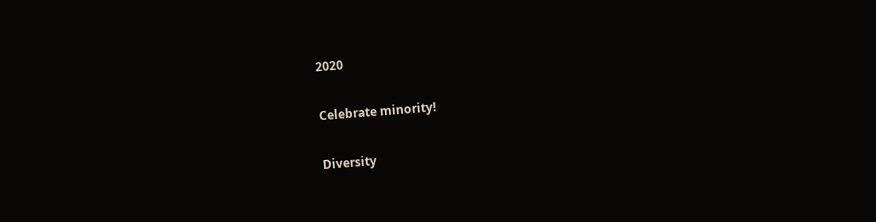2020

Celebrate minority!

Diversity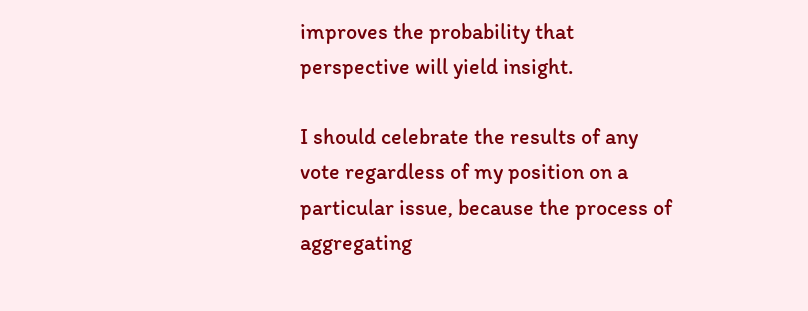improves the probability that perspective will yield insight.

I should celebrate the results of any vote regardless of my position on a particular issue, because the process of aggregating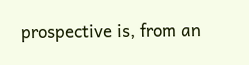prospective is, from an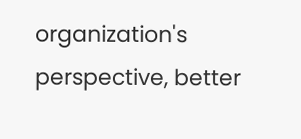organization's perspective, better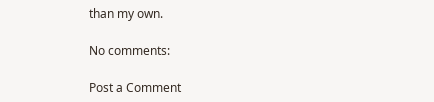than my own.

No comments:

Post a Comment